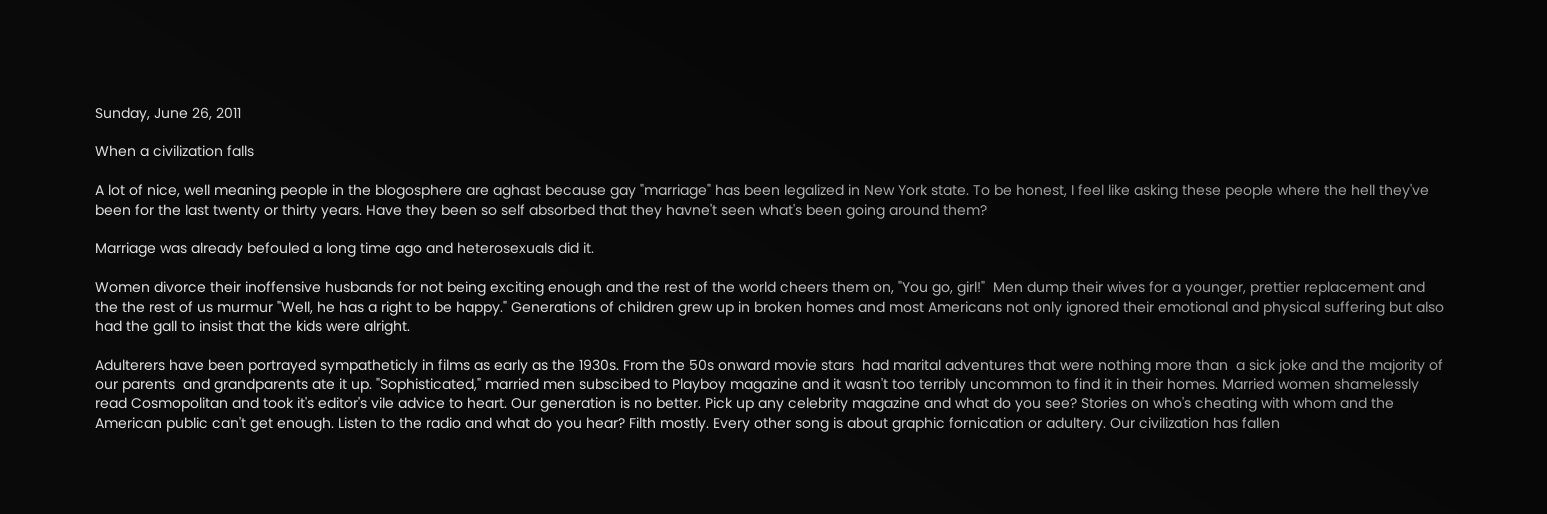Sunday, June 26, 2011

When a civilization falls

A lot of nice, well meaning people in the blogosphere are aghast because gay "marriage" has been legalized in New York state. To be honest, I feel like asking these people where the hell they've been for the last twenty or thirty years. Have they been so self absorbed that they havne't seen what's been going around them?

Marriage was already befouled a long time ago and heterosexuals did it.

Women divorce their inoffensive husbands for not being exciting enough and the rest of the world cheers them on, "You go, girl!"  Men dump their wives for a younger, prettier replacement and the the rest of us murmur "Well, he has a right to be happy." Generations of children grew up in broken homes and most Americans not only ignored their emotional and physical suffering but also had the gall to insist that the kids were alright.

Adulterers have been portrayed sympatheticly in films as early as the 1930s. From the 50s onward movie stars  had marital adventures that were nothing more than  a sick joke and the majority of our parents  and grandparents ate it up. "Sophisticated," married men subscibed to Playboy magazine and it wasn't too terribly uncommon to find it in their homes. Married women shamelessly read Cosmopolitan and took it's editor's vile advice to heart. Our generation is no better. Pick up any celebrity magazine and what do you see? Stories on who's cheating with whom and the American public can't get enough. Listen to the radio and what do you hear? Filth mostly. Every other song is about graphic fornication or adultery. Our civilization has fallen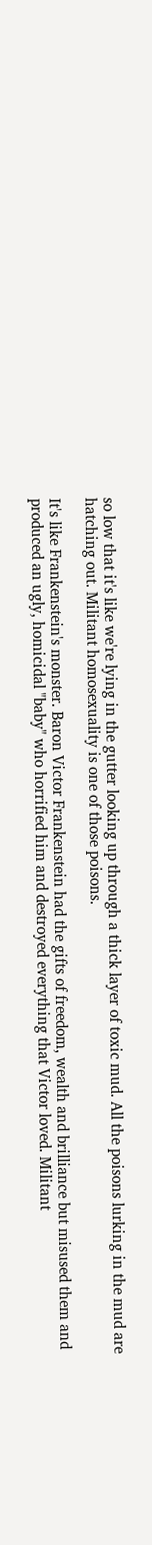so low that it's like we're lying in the gutter looking up through a thick layer of toxic mud. All the poisons lurking in the mud are hatching out. Militant homosexuality is one of those poisons.

It's like Frankenstein's monster. Baron Victor Frankenstein had the gifts of freedom, wealth and brilliance but misused them and produced an ugly, homicidal "baby" who horrified him and destroyed everything that Victor loved. Militant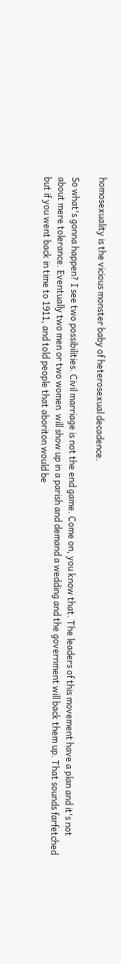homosexuality is the vicious monster baby of heterosexual decadence.

So what's gonna happen? I see two possibilities. Civil marriage is not the end game. Come on, you know that. The leaders of this movement have a plan and it's not about mere tolerance. Eventually two men or two women  will show up in a parish and demand a wedding and the government will back them up. That sounds farfetched but if you went back in time to 1911, and told people that aboriton would be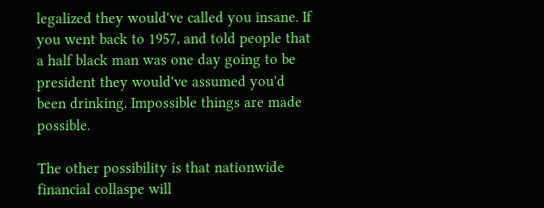legalized they would've called you insane. If you went back to 1957, and told people that a half black man was one day going to be president they would've assumed you'd been drinking. Impossible things are made possible.

The other possibility is that nationwide financial collaspe will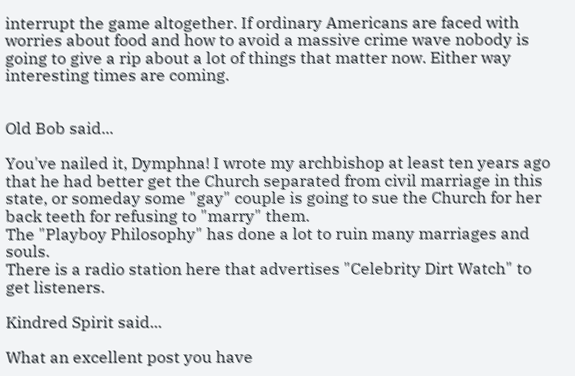interrupt the game altogether. If ordinary Americans are faced with worries about food and how to avoid a massive crime wave nobody is going to give a rip about a lot of things that matter now. Either way interesting times are coming.


Old Bob said...

You've nailed it, Dymphna! I wrote my archbishop at least ten years ago that he had better get the Church separated from civil marriage in this state, or someday some "gay" couple is going to sue the Church for her back teeth for refusing to "marry" them.
The "Playboy Philosophy" has done a lot to ruin many marriages and souls.
There is a radio station here that advertises "Celebrity Dirt Watch" to get listeners.

Kindred Spirit said...

What an excellent post you have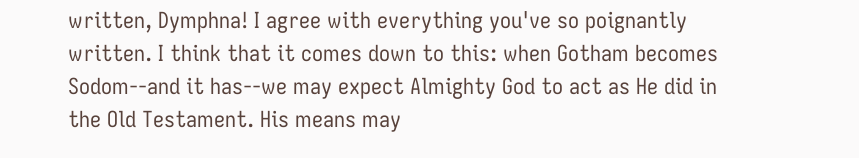written, Dymphna! I agree with everything you've so poignantly written. I think that it comes down to this: when Gotham becomes Sodom--and it has--we may expect Almighty God to act as He did in the Old Testament. His means may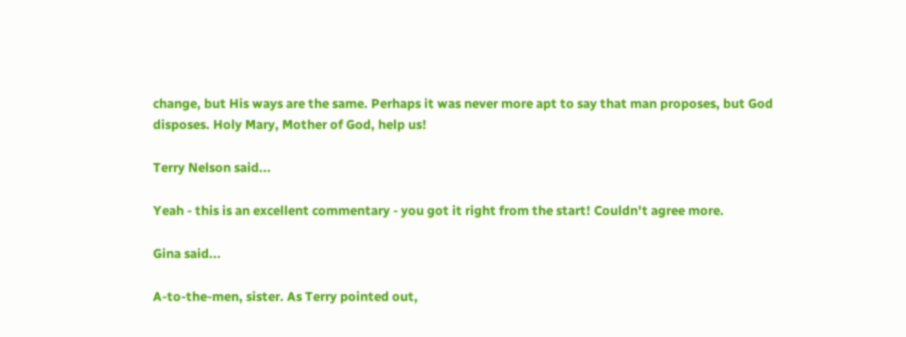change, but His ways are the same. Perhaps it was never more apt to say that man proposes, but God disposes. Holy Mary, Mother of God, help us!

Terry Nelson said...

Yeah - this is an excellent commentary - you got it right from the start! Couldn't agree more.

Gina said...

A-to-the-men, sister. As Terry pointed out,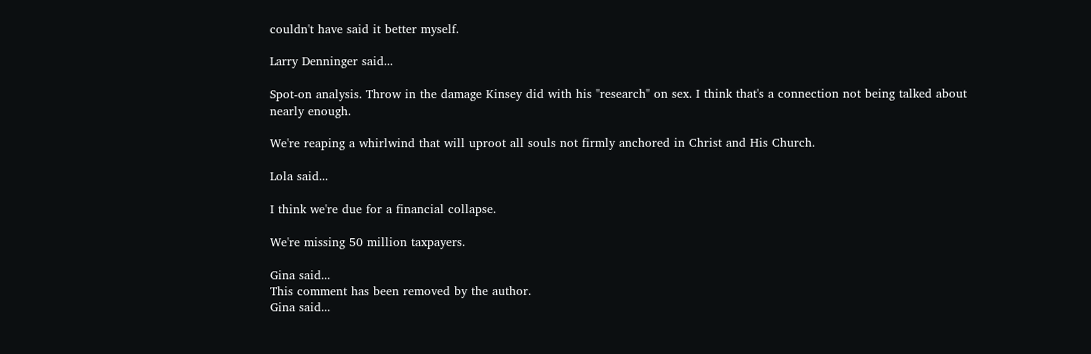couldn't have said it better myself.

Larry Denninger said...

Spot-on analysis. Throw in the damage Kinsey did with his "research" on sex. I think that's a connection not being talked about nearly enough.

We're reaping a whirlwind that will uproot all souls not firmly anchored in Christ and His Church.

Lola said...

I think we're due for a financial collapse.

We're missing 50 million taxpayers.

Gina said...
This comment has been removed by the author.
Gina said...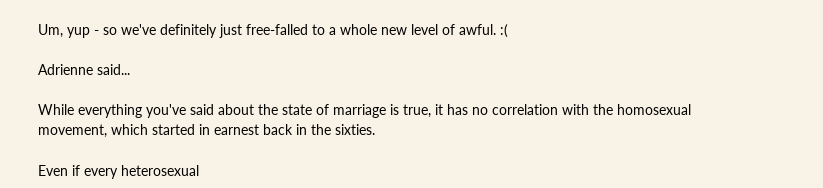Um, yup - so we've definitely just free-falled to a whole new level of awful. :(

Adrienne said...

While everything you've said about the state of marriage is true, it has no correlation with the homosexual movement, which started in earnest back in the sixties.

Even if every heterosexual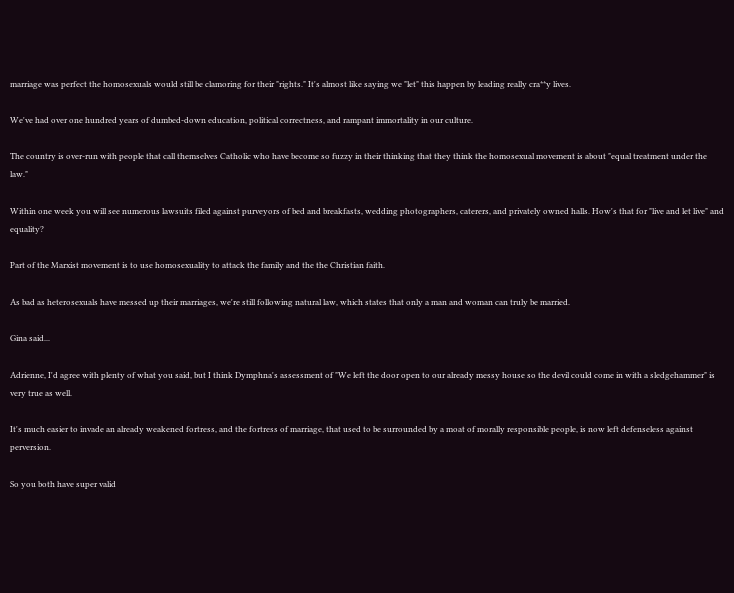marriage was perfect the homosexuals would still be clamoring for their "rights." It's almost like saying we "let" this happen by leading really cra**y lives.

We've had over one hundred years of dumbed-down education, political correctness, and rampant immortality in our culture.

The country is over-run with people that call themselves Catholic who have become so fuzzy in their thinking that they think the homosexual movement is about "equal treatment under the law."

Within one week you will see numerous lawsuits filed against purveyors of bed and breakfasts, wedding photographers, caterers, and privately owned halls. How's that for "live and let live" and equality?

Part of the Marxist movement is to use homosexuality to attack the family and the the Christian faith.

As bad as heterosexuals have messed up their marriages, we're still following natural law, which states that only a man and woman can truly be married.

Gina said...

Adrienne, I'd agree with plenty of what you said, but I think Dymphna's assessment of "We left the door open to our already messy house so the devil could come in with a sledgehammer" is very true as well.

It's much easier to invade an already weakened fortress, and the fortress of marriage, that used to be surrounded by a moat of morally responsible people, is now left defenseless against perversion.

So you both have super valid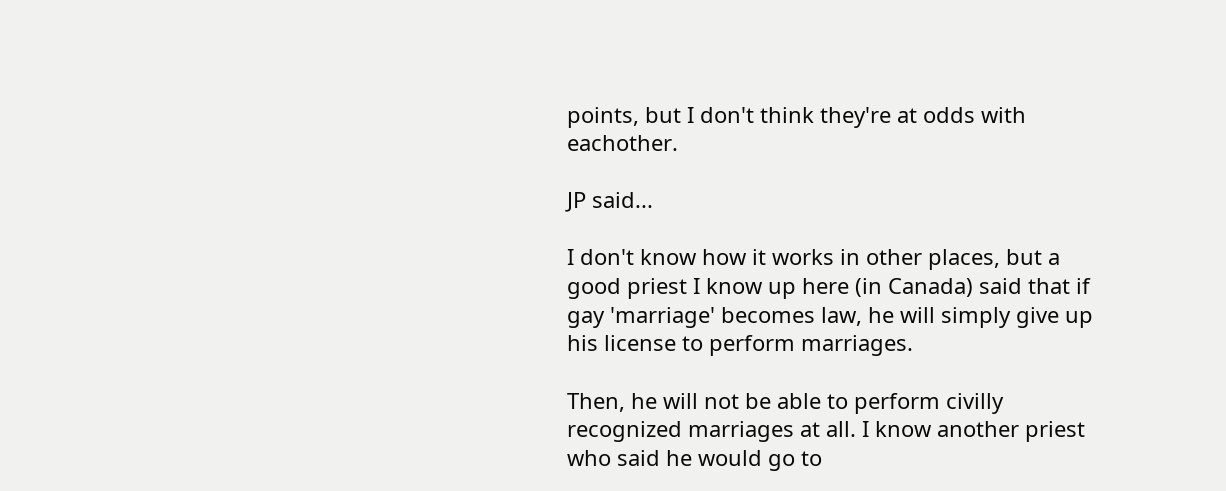points, but I don't think they're at odds with eachother.

JP said...

I don't know how it works in other places, but a good priest I know up here (in Canada) said that if gay 'marriage' becomes law, he will simply give up his license to perform marriages.

Then, he will not be able to perform civilly recognized marriages at all. I know another priest who said he would go to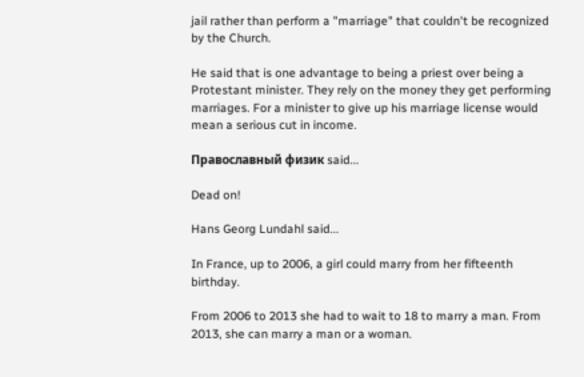jail rather than perform a "marriage" that couldn't be recognized by the Church.

He said that is one advantage to being a priest over being a Protestant minister. They rely on the money they get performing marriages. For a minister to give up his marriage license would mean a serious cut in income.

Православный физик said...

Dead on!

Hans Georg Lundahl said...

In France, up to 2006, a girl could marry from her fifteenth birthday.

From 2006 to 2013 she had to wait to 18 to marry a man. From 2013, she can marry a man or a woman.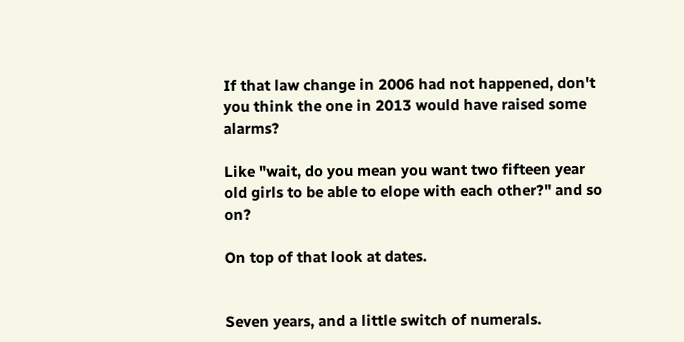If that law change in 2006 had not happened, don't you think the one in 2013 would have raised some alarms?

Like "wait, do you mean you want two fifteen year old girls to be able to elope with each other?" and so on?

On top of that look at dates.


Seven years, and a little switch of numerals.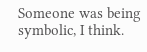Someone was being symbolic, I think.